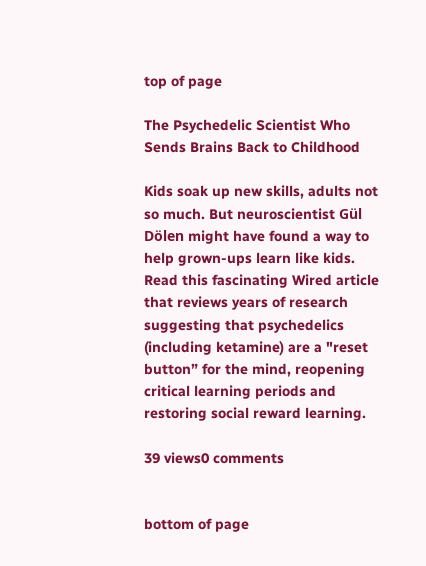top of page

The Psychedelic Scientist Who Sends Brains Back to Childhood

Kids soak up new skills, adults not so much. But neuroscientist Gül Dölen might have found a way to help grown-ups learn like kids. Read this fascinating Wired article that reviews years of research suggesting that psychedelics (including ketamine) are a "reset button” for the mind, reopening critical learning periods and restoring social reward learning.

39 views0 comments


bottom of page